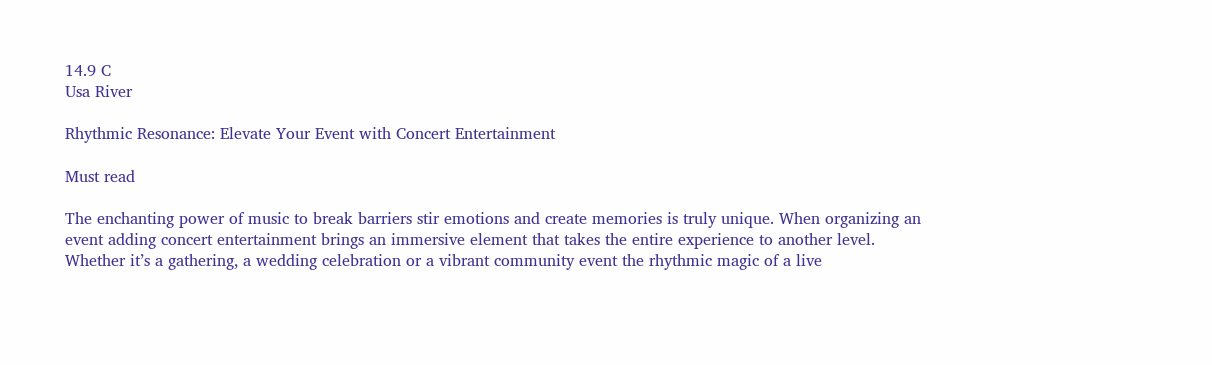14.9 C
Usa River

Rhythmic Resonance: Elevate Your Event with Concert Entertainment

Must read

The enchanting power of music to break barriers stir emotions and create memories is truly unique. When organizing an event adding concert entertainment brings an immersive element that takes the entire experience to another level. Whether it’s a gathering, a wedding celebration or a vibrant community event the rhythmic magic of a live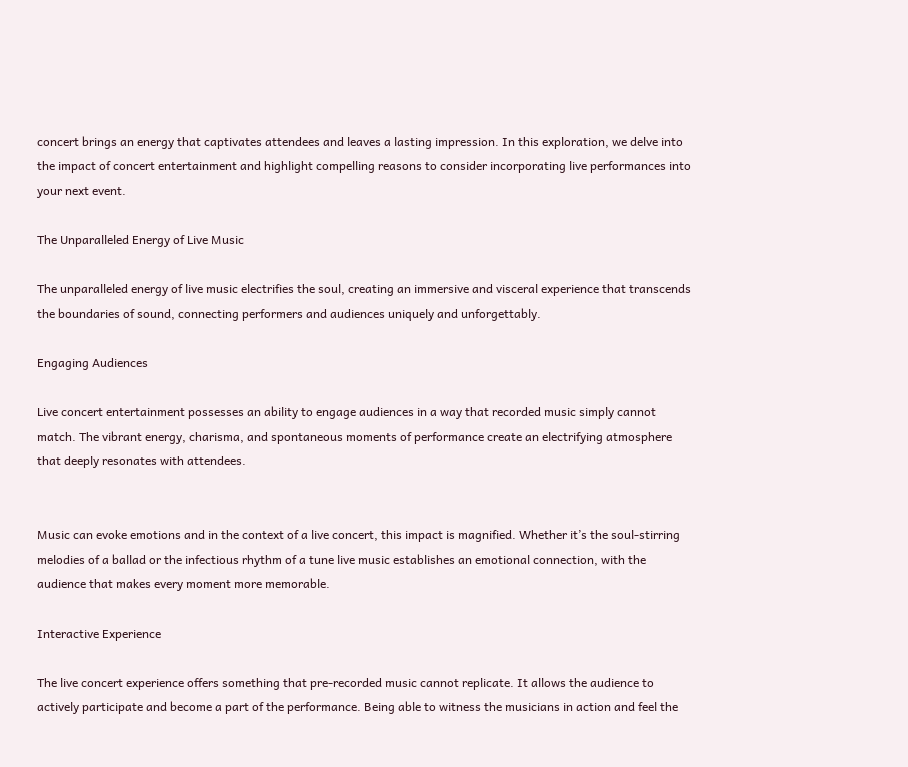concert brings an energy that captivates attendees and leaves a lasting impression. In this exploration, we delve into the impact of concert entertainment and highlight compelling reasons to consider incorporating live performances into your next event.

The Unparalleled Energy of Live Music

The unparalleled energy of live music electrifies the soul, creating an immersive and visceral experience that transcends the boundaries of sound, connecting performers and audiences uniquely and unforgettably.

Engaging Audiences

Live concert entertainment possesses an ability to engage audiences in a way that recorded music simply cannot match. The vibrant energy, charisma, and spontaneous moments of performance create an electrifying atmosphere that deeply resonates with attendees.


Music can evoke emotions and in the context of a live concert, this impact is magnified. Whether it’s the soul-stirring melodies of a ballad or the infectious rhythm of a tune live music establishes an emotional connection, with the audience that makes every moment more memorable.

Interactive Experience

The live concert experience offers something that pre-recorded music cannot replicate. It allows the audience to actively participate and become a part of the performance. Being able to witness the musicians in action and feel the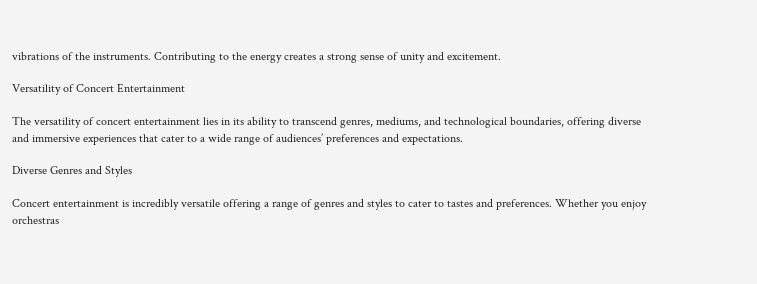vibrations of the instruments. Contributing to the energy creates a strong sense of unity and excitement.

Versatility of Concert Entertainment

The versatility of concert entertainment lies in its ability to transcend genres, mediums, and technological boundaries, offering diverse and immersive experiences that cater to a wide range of audiences’ preferences and expectations.

Diverse Genres and Styles

Concert entertainment is incredibly versatile offering a range of genres and styles to cater to tastes and preferences. Whether you enjoy orchestras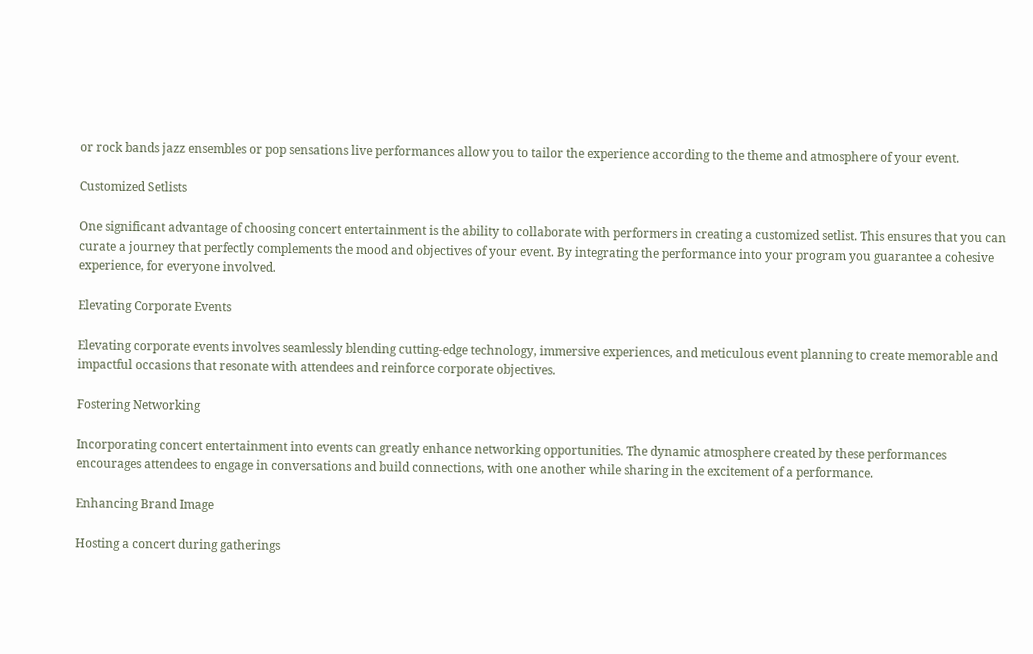or rock bands jazz ensembles or pop sensations live performances allow you to tailor the experience according to the theme and atmosphere of your event.

Customized Setlists

One significant advantage of choosing concert entertainment is the ability to collaborate with performers in creating a customized setlist. This ensures that you can curate a journey that perfectly complements the mood and objectives of your event. By integrating the performance into your program you guarantee a cohesive experience, for everyone involved.

Elevating Corporate Events

Elevating corporate events involves seamlessly blending cutting-edge technology, immersive experiences, and meticulous event planning to create memorable and impactful occasions that resonate with attendees and reinforce corporate objectives.

Fostering Networking

Incorporating concert entertainment into events can greatly enhance networking opportunities. The dynamic atmosphere created by these performances encourages attendees to engage in conversations and build connections, with one another while sharing in the excitement of a performance.

Enhancing Brand Image

Hosting a concert during gatherings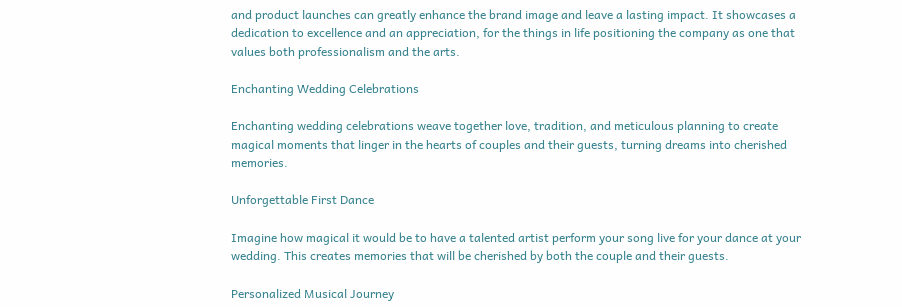and product launches can greatly enhance the brand image and leave a lasting impact. It showcases a dedication to excellence and an appreciation, for the things in life positioning the company as one that values both professionalism and the arts.

Enchanting Wedding Celebrations

Enchanting wedding celebrations weave together love, tradition, and meticulous planning to create magical moments that linger in the hearts of couples and their guests, turning dreams into cherished memories.

Unforgettable First Dance

Imagine how magical it would be to have a talented artist perform your song live for your dance at your wedding. This creates memories that will be cherished by both the couple and their guests.

Personalized Musical Journey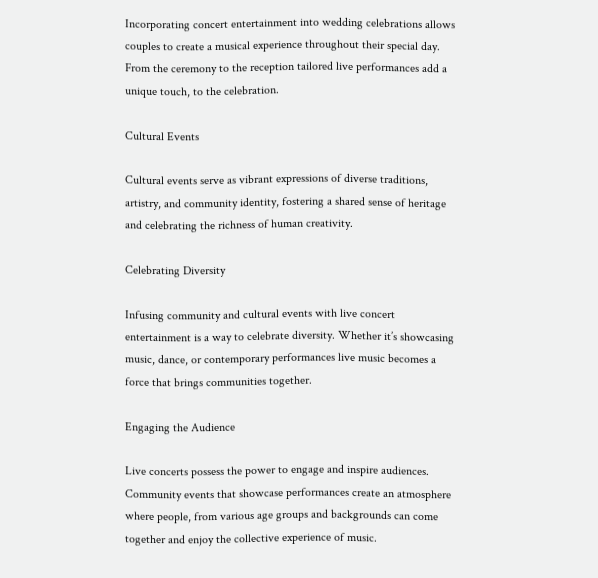Incorporating concert entertainment into wedding celebrations allows couples to create a musical experience throughout their special day. From the ceremony to the reception tailored live performances add a unique touch, to the celebration.

Cultural Events

Cultural events serve as vibrant expressions of diverse traditions, artistry, and community identity, fostering a shared sense of heritage and celebrating the richness of human creativity.

Celebrating Diversity

Infusing community and cultural events with live concert entertainment is a way to celebrate diversity. Whether it’s showcasing music, dance, or contemporary performances live music becomes a force that brings communities together.

Engaging the Audience

Live concerts possess the power to engage and inspire audiences. Community events that showcase performances create an atmosphere where people, from various age groups and backgrounds can come together and enjoy the collective experience of music.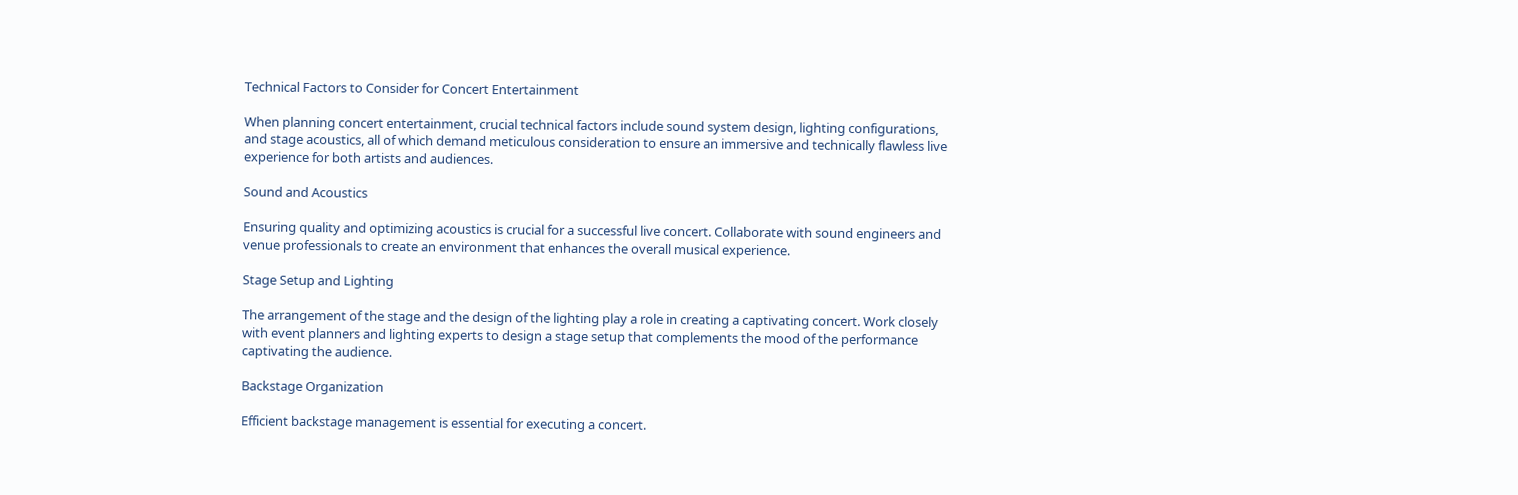Technical Factors to Consider for Concert Entertainment

When planning concert entertainment, crucial technical factors include sound system design, lighting configurations, and stage acoustics, all of which demand meticulous consideration to ensure an immersive and technically flawless live experience for both artists and audiences.

Sound and Acoustics

Ensuring quality and optimizing acoustics is crucial for a successful live concert. Collaborate with sound engineers and venue professionals to create an environment that enhances the overall musical experience.

Stage Setup and Lighting

The arrangement of the stage and the design of the lighting play a role in creating a captivating concert. Work closely with event planners and lighting experts to design a stage setup that complements the mood of the performance captivating the audience.

Backstage Organization

Efficient backstage management is essential for executing a concert.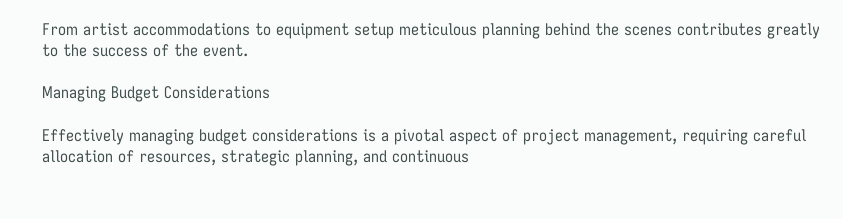From artist accommodations to equipment setup meticulous planning behind the scenes contributes greatly to the success of the event.

Managing Budget Considerations

Effectively managing budget considerations is a pivotal aspect of project management, requiring careful allocation of resources, strategic planning, and continuous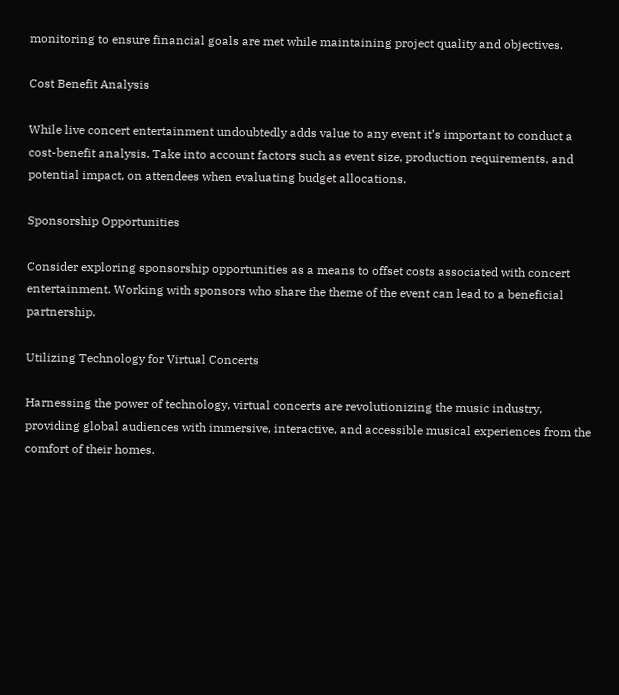monitoring to ensure financial goals are met while maintaining project quality and objectives.

Cost Benefit Analysis

While live concert entertainment undoubtedly adds value to any event it’s important to conduct a cost-benefit analysis. Take into account factors such as event size, production requirements, and potential impact, on attendees when evaluating budget allocations.

Sponsorship Opportunities

Consider exploring sponsorship opportunities as a means to offset costs associated with concert entertainment. Working with sponsors who share the theme of the event can lead to a beneficial partnership.

Utilizing Technology for Virtual Concerts

Harnessing the power of technology, virtual concerts are revolutionizing the music industry, providing global audiences with immersive, interactive, and accessible musical experiences from the comfort of their homes.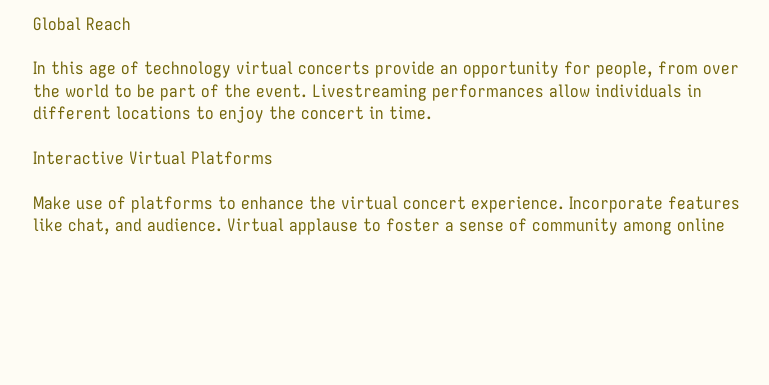Global Reach

In this age of technology virtual concerts provide an opportunity for people, from over the world to be part of the event. Livestreaming performances allow individuals in different locations to enjoy the concert in time.

Interactive Virtual Platforms

Make use of platforms to enhance the virtual concert experience. Incorporate features like chat, and audience. Virtual applause to foster a sense of community among online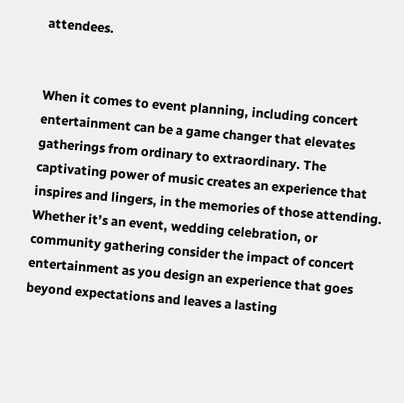attendees.


When it comes to event planning, including concert entertainment can be a game changer that elevates gatherings from ordinary to extraordinary. The captivating power of music creates an experience that inspires and lingers, in the memories of those attending. Whether it’s an event, wedding celebration, or community gathering consider the impact of concert entertainment as you design an experience that goes beyond expectations and leaves a lasting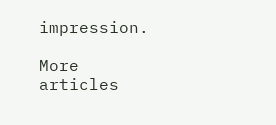impression.

More articles